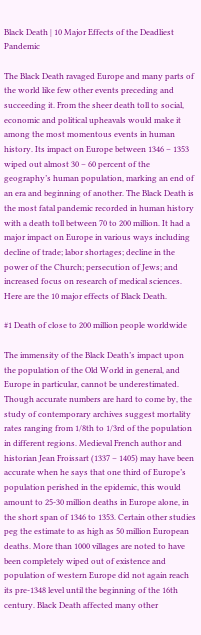Black Death | 10 Major Effects of the Deadliest Pandemic

The Black Death ravaged Europe and many parts of the world like few other events preceding and succeeding it. From the sheer death toll to social, economic and political upheavals would make it among the most momentous events in human history. Its impact on Europe between 1346 – 1353 wiped out almost 30 – 60 percent of the geography’s human population, marking an end of an era and beginning of another. The Black Death is the most fatal pandemic recorded in human history with a death toll between 70 to 200 million. It had a major impact on Europe in various ways including decline of trade; labor shortages; decline in the power of the Church; persecution of Jews; and increased focus on research of medical sciences. Here are the 10 major effects of Black Death.

#1 Death of close to 200 million people worldwide

The immensity of the Black Death’s impact upon the population of the Old World in general, and Europe in particular, cannot be underestimated. Though accurate numbers are hard to come by, the study of contemporary archives suggest mortality rates ranging from 1/8th to 1/3rd of the population in different regions. Medieval French author and historian Jean Froissart (1337 – 1405) may have been accurate when he says that one third of Europe’s population perished in the epidemic, this would amount to 25-30 million deaths in Europe alone, in the short span of 1346 to 1353. Certain other studies peg the estimate to as high as 50 million European deaths. More than 1000 villages are noted to have been completely wiped out of existence and population of western Europe did not again reach its pre-1348 level until the beginning of the 16th century. Black Death affected many other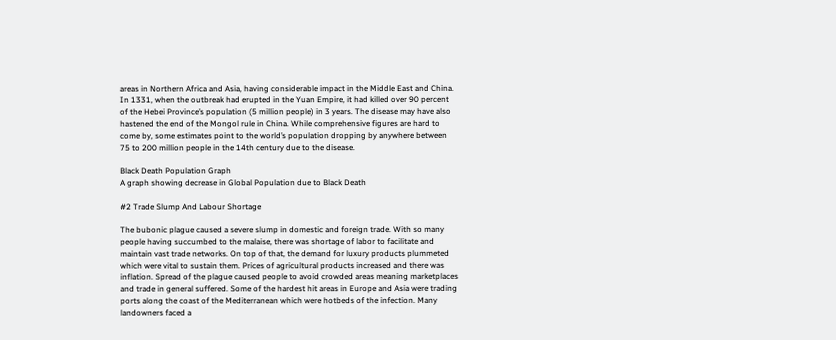areas in Northern Africa and Asia, having considerable impact in the Middle East and China. In 1331, when the outbreak had erupted in the Yuan Empire, it had killed over 90 percent of the Hebei Province’s population (5 million people) in 3 years. The disease may have also hastened the end of the Mongol rule in China. While comprehensive figures are hard to come by, some estimates point to the world’s population dropping by anywhere between 75 to 200 million people in the 14th century due to the disease.

Black Death Population Graph
A graph showing decrease in Global Population due to Black Death

#2 Trade Slump And Labour Shortage

The bubonic plague caused a severe slump in domestic and foreign trade. With so many people having succumbed to the malaise, there was shortage of labor to facilitate and maintain vast trade networks. On top of that, the demand for luxury products plummeted which were vital to sustain them. Prices of agricultural products increased and there was inflation. Spread of the plague caused people to avoid crowded areas meaning marketplaces and trade in general suffered. Some of the hardest hit areas in Europe and Asia were trading ports along the coast of the Mediterranean which were hotbeds of the infection. Many landowners faced a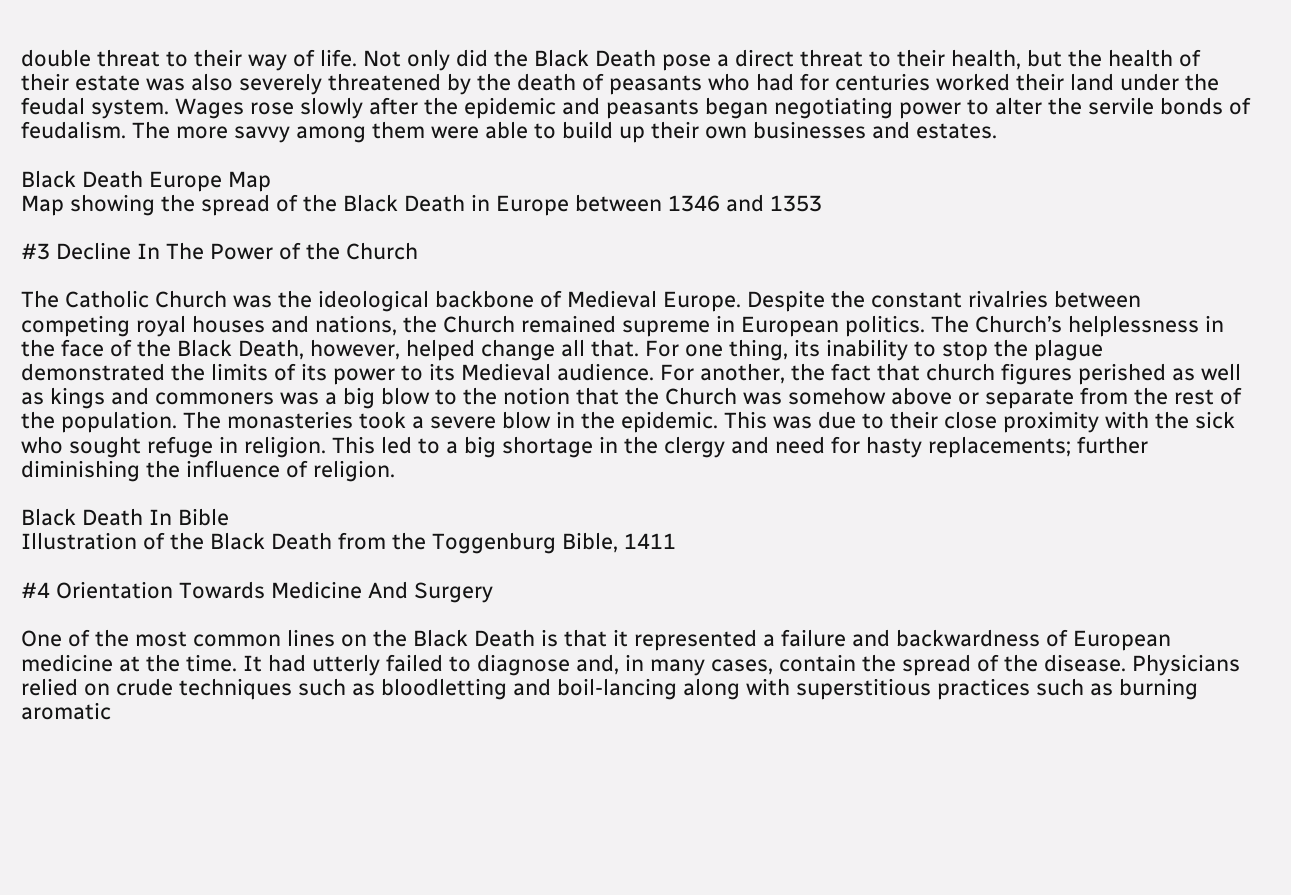double threat to their way of life. Not only did the Black Death pose a direct threat to their health, but the health of their estate was also severely threatened by the death of peasants who had for centuries worked their land under the feudal system. Wages rose slowly after the epidemic and peasants began negotiating power to alter the servile bonds of feudalism. The more savvy among them were able to build up their own businesses and estates.

Black Death Europe Map
Map showing the spread of the Black Death in Europe between 1346 and 1353

#3 Decline In The Power of the Church

The Catholic Church was the ideological backbone of Medieval Europe. Despite the constant rivalries between competing royal houses and nations, the Church remained supreme in European politics. The Church’s helplessness in the face of the Black Death, however, helped change all that. For one thing, its inability to stop the plague demonstrated the limits of its power to its Medieval audience. For another, the fact that church figures perished as well as kings and commoners was a big blow to the notion that the Church was somehow above or separate from the rest of the population. The monasteries took a severe blow in the epidemic. This was due to their close proximity with the sick who sought refuge in religion. This led to a big shortage in the clergy and need for hasty replacements; further diminishing the influence of religion.

Black Death In Bible
Illustration of the Black Death from the Toggenburg Bible, 1411

#4 Orientation Towards Medicine And Surgery

One of the most common lines on the Black Death is that it represented a failure and backwardness of European medicine at the time. It had utterly failed to diagnose and, in many cases, contain the spread of the disease. Physicians relied on crude techniques such as bloodletting and boil-lancing along with superstitious practices such as burning aromatic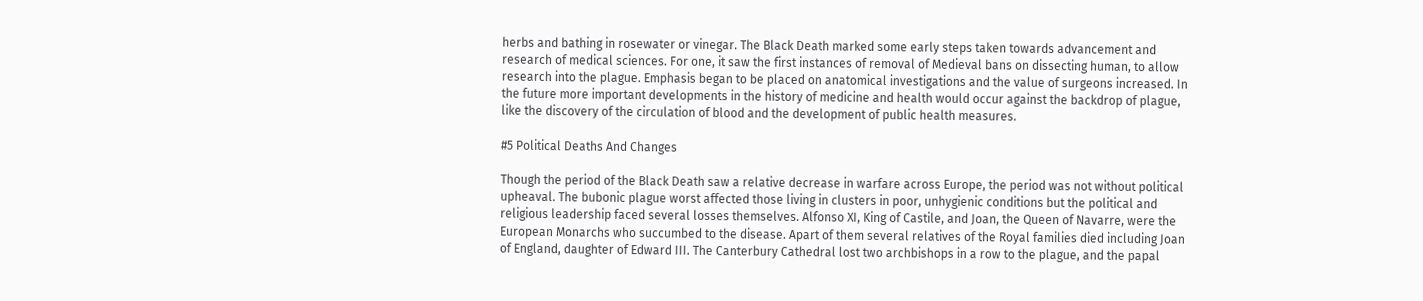herbs and bathing in rosewater or vinegar. The Black Death marked some early steps taken towards advancement and research of medical sciences. For one, it saw the first instances of removal of Medieval bans on dissecting human, to allow research into the plague. Emphasis began to be placed on anatomical investigations and the value of surgeons increased. In the future more important developments in the history of medicine and health would occur against the backdrop of plague, like the discovery of the circulation of blood and the development of public health measures.

#5 Political Deaths And Changes

Though the period of the Black Death saw a relative decrease in warfare across Europe, the period was not without political upheaval. The bubonic plague worst affected those living in clusters in poor, unhygienic conditions but the political and religious leadership faced several losses themselves. Alfonso XI, King of Castile, and Joan, the Queen of Navarre, were the European Monarchs who succumbed to the disease. Apart of them several relatives of the Royal families died including Joan of England, daughter of Edward III. The Canterbury Cathedral lost two archbishops in a row to the plague, and the papal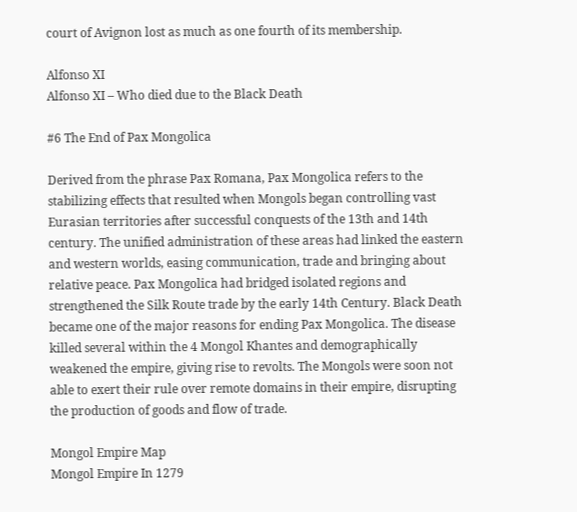court of Avignon lost as much as one fourth of its membership.

Alfonso XI
Alfonso XI – Who died due to the Black Death

#6 The End of Pax Mongolica

Derived from the phrase Pax Romana, Pax Mongolica refers to the stabilizing effects that resulted when Mongols began controlling vast Eurasian territories after successful conquests of the 13th and 14th century. The unified administration of these areas had linked the eastern and western worlds, easing communication, trade and bringing about relative peace. Pax Mongolica had bridged isolated regions and strengthened the Silk Route trade by the early 14th Century. Black Death became one of the major reasons for ending Pax Mongolica. The disease killed several within the 4 Mongol Khantes and demographically weakened the empire, giving rise to revolts. The Mongols were soon not able to exert their rule over remote domains in their empire, disrupting the production of goods and flow of trade.

Mongol Empire Map
Mongol Empire In 1279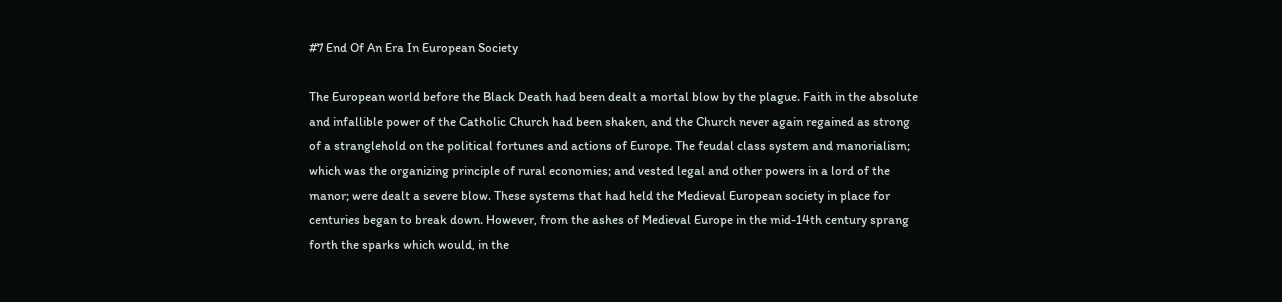#7 End Of An Era In European Society

The European world before the Black Death had been dealt a mortal blow by the plague. Faith in the absolute and infallible power of the Catholic Church had been shaken, and the Church never again regained as strong of a stranglehold on the political fortunes and actions of Europe. The feudal class system and manorialism; which was the organizing principle of rural economies; and vested legal and other powers in a lord of the manor; were dealt a severe blow. These systems that had held the Medieval European society in place for centuries began to break down. However, from the ashes of Medieval Europe in the mid-14th century sprang forth the sparks which would, in the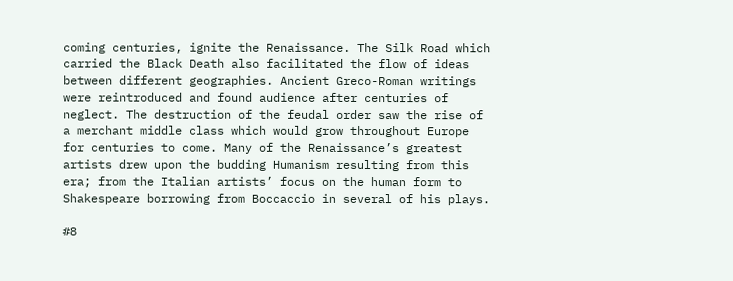coming centuries, ignite the Renaissance. The Silk Road which carried the Black Death also facilitated the flow of ideas between different geographies. Ancient Greco-Roman writings were reintroduced and found audience after centuries of neglect. The destruction of the feudal order saw the rise of a merchant middle class which would grow throughout Europe for centuries to come. Many of the Renaissance’s greatest artists drew upon the budding Humanism resulting from this era; from the Italian artists’ focus on the human form to Shakespeare borrowing from Boccaccio in several of his plays.

#8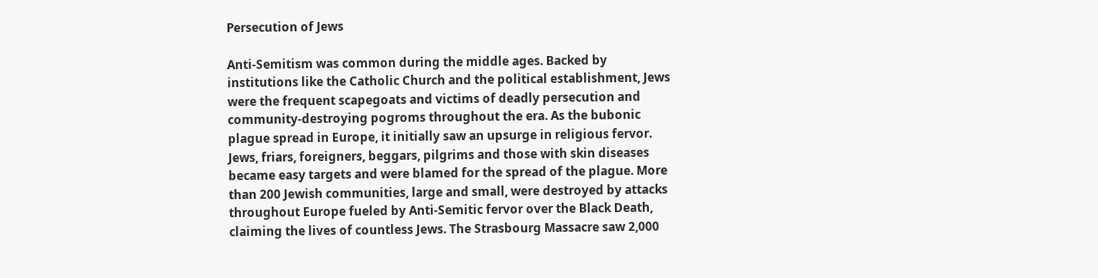Persecution of Jews

Anti-Semitism was common during the middle ages. Backed by institutions like the Catholic Church and the political establishment, Jews were the frequent scapegoats and victims of deadly persecution and community-destroying pogroms throughout the era. As the bubonic plague spread in Europe, it initially saw an upsurge in religious fervor. Jews, friars, foreigners, beggars, pilgrims and those with skin diseases became easy targets and were blamed for the spread of the plague. More than 200 Jewish communities, large and small, were destroyed by attacks throughout Europe fueled by Anti-Semitic fervor over the Black Death, claiming the lives of countless Jews. The Strasbourg Massacre saw 2,000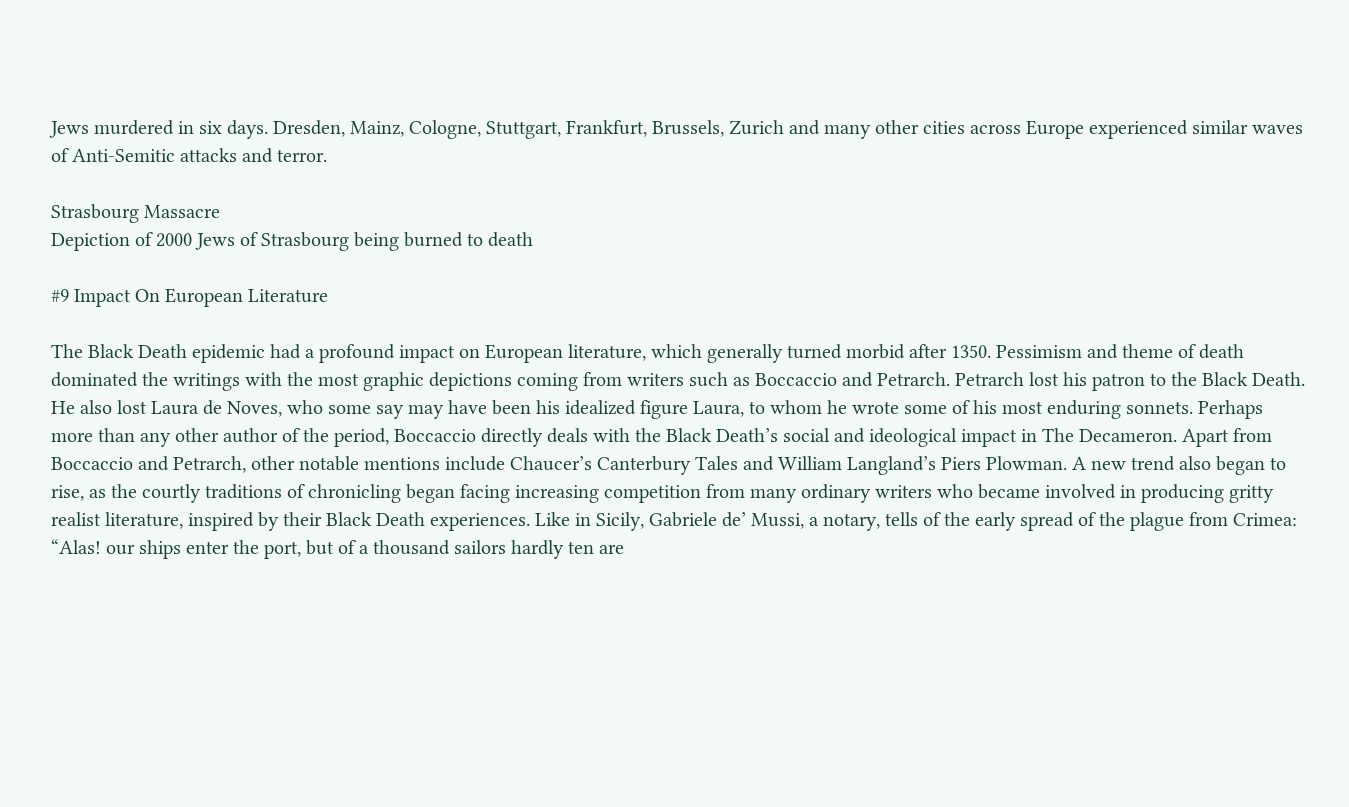Jews murdered in six days. Dresden, Mainz, Cologne, Stuttgart, Frankfurt, Brussels, Zurich and many other cities across Europe experienced similar waves of Anti-Semitic attacks and terror.

Strasbourg Massacre
Depiction of 2000 Jews of Strasbourg being burned to death

#9 Impact On European Literature

The Black Death epidemic had a profound impact on European literature, which generally turned morbid after 1350. Pessimism and theme of death dominated the writings with the most graphic depictions coming from writers such as Boccaccio and Petrarch. Petrarch lost his patron to the Black Death. He also lost Laura de Noves, who some say may have been his idealized figure Laura, to whom he wrote some of his most enduring sonnets. Perhaps more than any other author of the period, Boccaccio directly deals with the Black Death’s social and ideological impact in The Decameron. Apart from Boccaccio and Petrarch, other notable mentions include Chaucer’s Canterbury Tales and William Langland’s Piers Plowman. A new trend also began to rise, as the courtly traditions of chronicling began facing increasing competition from many ordinary writers who became involved in producing gritty realist literature, inspired by their Black Death experiences. Like in Sicily, Gabriele de’ Mussi, a notary, tells of the early spread of the plague from Crimea: “Alas! our ships enter the port, but of a thousand sailors hardly ten are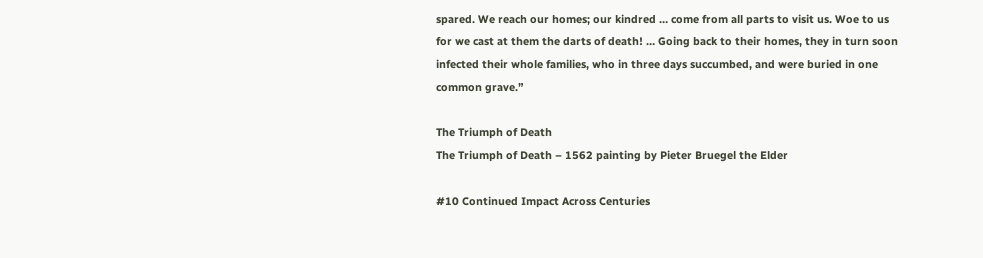spared. We reach our homes; our kindred … come from all parts to visit us. Woe to us for we cast at them the darts of death! … Going back to their homes, they in turn soon infected their whole families, who in three days succumbed, and were buried in one common grave.”

The Triumph of Death
The Triumph of Death – 1562 painting by Pieter Bruegel the Elder

#10 Continued Impact Across Centuries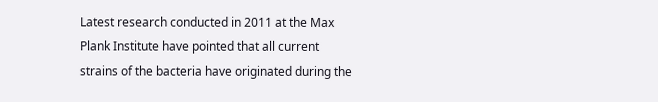Latest research conducted in 2011 at the Max Plank Institute have pointed that all current strains of the bacteria have originated during the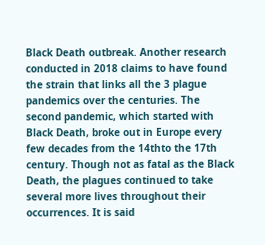Black Death outbreak. Another research conducted in 2018 claims to have found the strain that links all the 3 plague pandemics over the centuries. The second pandemic, which started with Black Death, broke out in Europe every few decades from the 14thto the 17th century. Though not as fatal as the Black Death, the plagues continued to take several more lives throughout their occurrences. It is said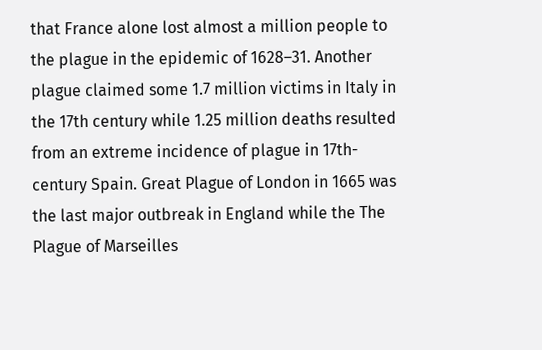that France alone lost almost a million people to the plague in the epidemic of 1628–31. Another plague claimed some 1.7 million victims in Italy in the 17th century while 1.25 million deaths resulted from an extreme incidence of plague in 17th-century Spain. Great Plague of London in 1665 was the last major outbreak in England while the The Plague of Marseilles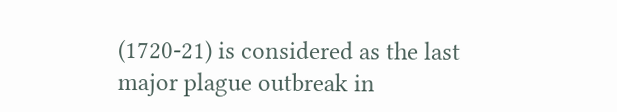(1720-21) is considered as the last major plague outbreak in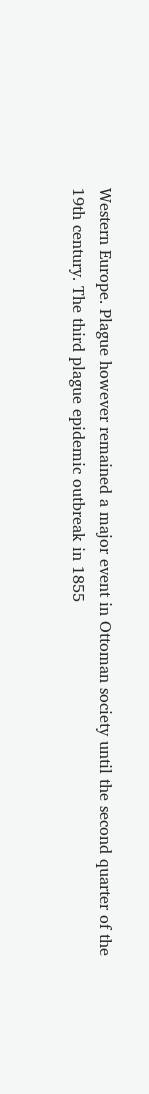Western Europe. Plague however remained a major event in Ottoman society until the second quarter of the 19th century. The third plague epidemic outbreak in 1855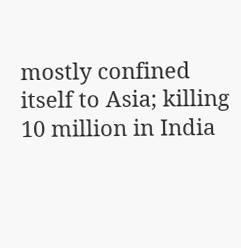mostly confined itself to Asia; killing 10 million in India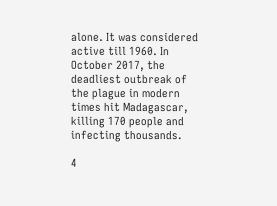alone. It was considered active till 1960. In October 2017, the deadliest outbreak of the plague in modern times hit Madagascar, killing 170 people and infecting thousands.

4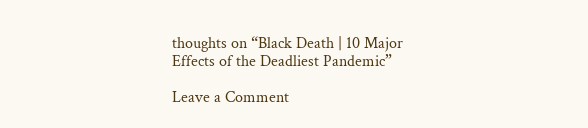thoughts on “Black Death | 10 Major Effects of the Deadliest Pandemic”

Leave a Comment